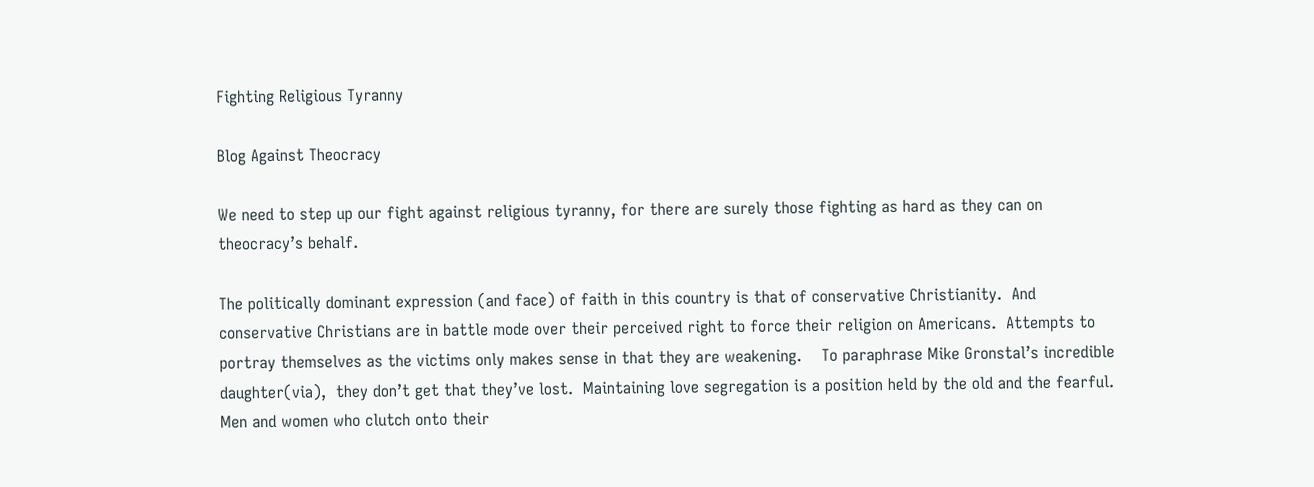Fighting Religious Tyranny

Blog Against Theocracy

We need to step up our fight against religious tyranny, for there are surely those fighting as hard as they can on theocracy’s behalf.

The politically dominant expression (and face) of faith in this country is that of conservative Christianity.  And conservative Christians are in battle mode over their perceived right to force their religion on Americans.  Attempts to portray themselves as the victims only makes sense in that they are weakening.    To paraphrase Mike Gronstal’s incredible daughter(via),  they don’t get that they’ve lost.  Maintaining love segregation is a position held by the old and the fearful.  Men and women who clutch onto their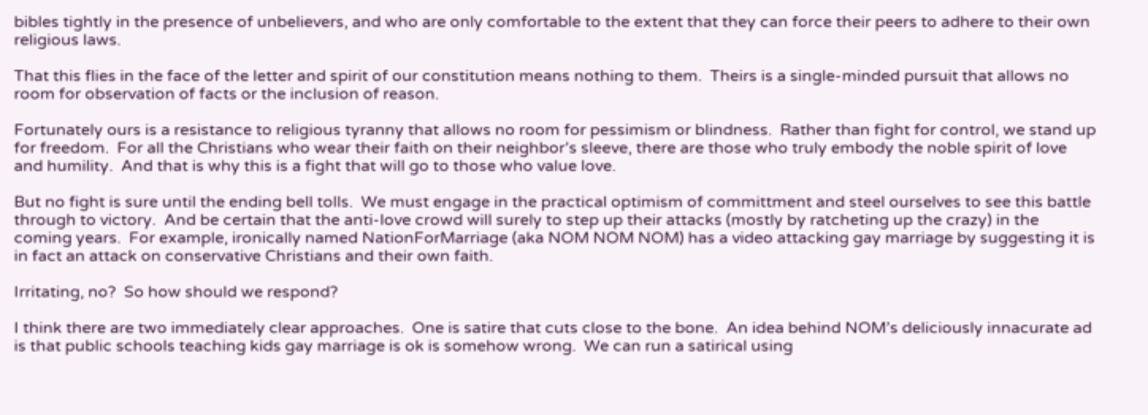bibles tightly in the presence of unbelievers, and who are only comfortable to the extent that they can force their peers to adhere to their own religious laws.

That this flies in the face of the letter and spirit of our constitution means nothing to them.  Theirs is a single-minded pursuit that allows no room for observation of facts or the inclusion of reason.

Fortunately ours is a resistance to religious tyranny that allows no room for pessimism or blindness.  Rather than fight for control, we stand up for freedom.  For all the Christians who wear their faith on their neighbor’s sleeve, there are those who truly embody the noble spirit of love and humility.  And that is why this is a fight that will go to those who value love.

But no fight is sure until the ending bell tolls.  We must engage in the practical optimism of committment and steel ourselves to see this battle through to victory.  And be certain that the anti-love crowd will surely to step up their attacks (mostly by ratcheting up the crazy) in the coming years.  For example, ironically named NationForMarriage (aka NOM NOM NOM) has a video attacking gay marriage by suggesting it is in fact an attack on conservative Christians and their own faith.

Irritating, no?  So how should we respond?

I think there are two immediately clear approaches.  One is satire that cuts close to the bone.  An idea behind NOM’s deliciously innacurate ad is that public schools teaching kids gay marriage is ok is somehow wrong.  We can run a satirical using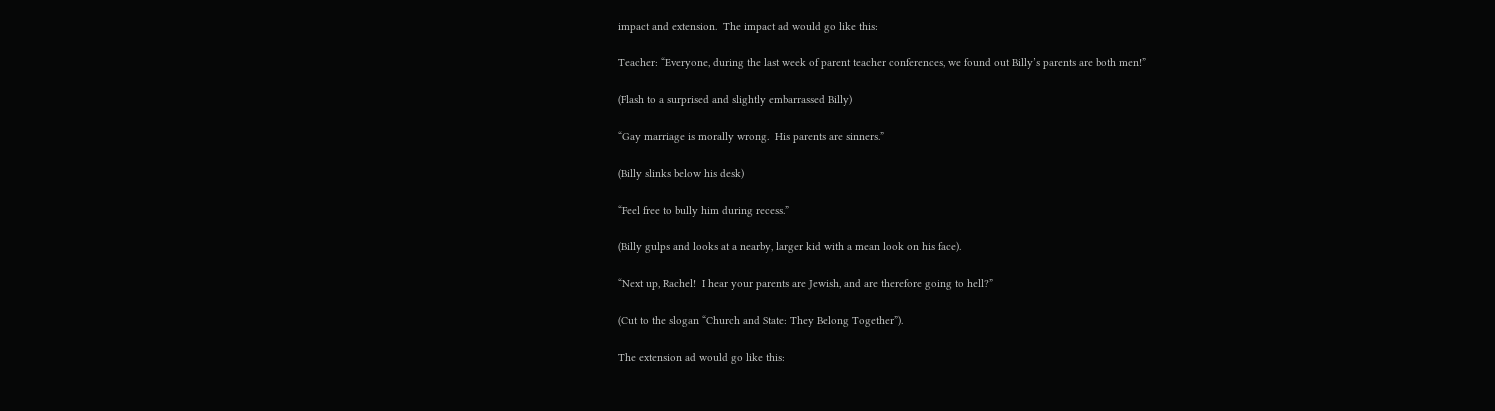impact and extension.  The impact ad would go like this:

Teacher: “Everyone, during the last week of parent teacher conferences, we found out Billy’s parents are both men!”

(Flash to a surprised and slightly embarrassed Billy)

“Gay marriage is morally wrong.  His parents are sinners.”

(Billy slinks below his desk)

“Feel free to bully him during recess.”

(Billy gulps and looks at a nearby, larger kid with a mean look on his face).

“Next up, Rachel!  I hear your parents are Jewish, and are therefore going to hell?”

(Cut to the slogan “Church and State: They Belong Together”).

The extension ad would go like this: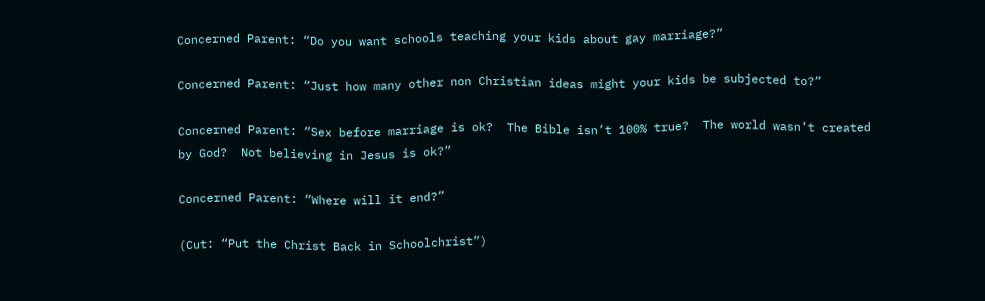Concerned Parent: “Do you want schools teaching your kids about gay marriage?”

Concerned Parent: “Just how many other non Christian ideas might your kids be subjected to?”

Concerned Parent: “Sex before marriage is ok?  The Bible isn’t 100% true?  The world wasn’t created by God?  Not believing in Jesus is ok?”

Concerned Parent: “Where will it end?”

(Cut: “Put the Christ Back in Schoolchrist”)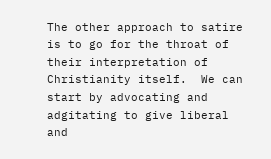The other approach to satire is to go for the throat of their interpretation of Christianity itself.  We can start by advocating and adgitating to give liberal and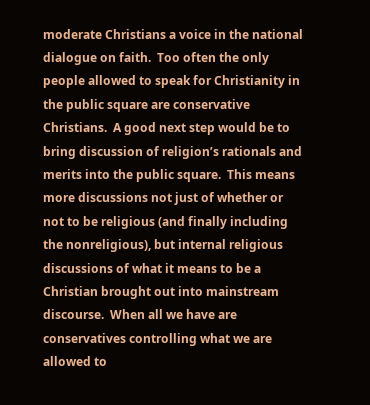moderate Christians a voice in the national dialogue on faith.  Too often the only people allowed to speak for Christianity in the public square are conservative Christians.  A good next step would be to bring discussion of religion’s rationals and merits into the public square.  This means more discussions not just of whether or not to be religious (and finally including the nonreligious), but internal religious discussions of what it means to be a Christian brought out into mainstream discourse.  When all we have are conservatives controlling what we are allowed to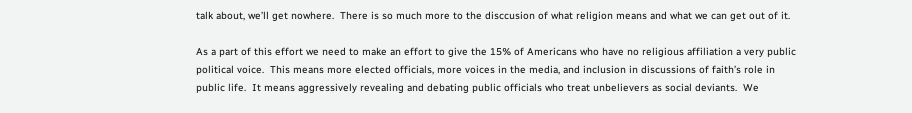talk about, we’ll get nowhere.  There is so much more to the disccusion of what religion means and what we can get out of it.

As a part of this effort we need to make an effort to give the 15% of Americans who have no religious affiliation a very public political voice.  This means more elected officials, more voices in the media, and inclusion in discussions of faith’s role in public life.  It means aggressively revealing and debating public officials who treat unbelievers as social deviants.  We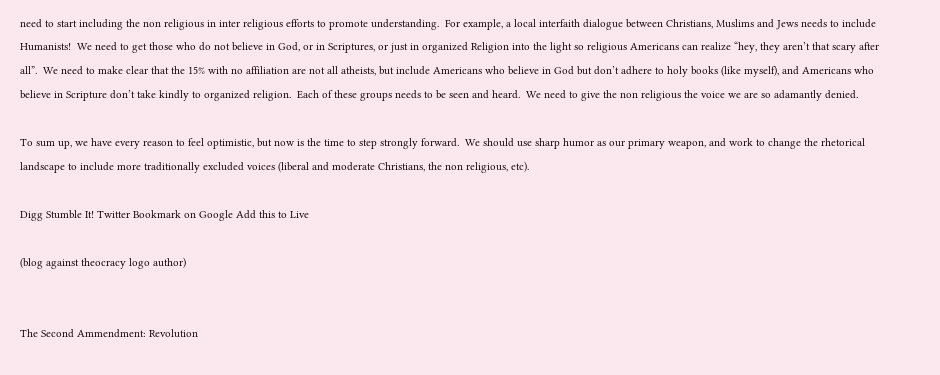need to start including the non religious in inter religious efforts to promote understanding.  For example, a local interfaith dialogue between Christians, Muslims and Jews needs to include Humanists!  We need to get those who do not believe in God, or in Scriptures, or just in organized Religion into the light so religious Americans can realize “hey, they aren’t that scary after all”.  We need to make clear that the 15% with no affiliation are not all atheists, but include Americans who believe in God but don’t adhere to holy books (like myself), and Americans who believe in Scripture don’t take kindly to organized religion.  Each of these groups needs to be seen and heard.  We need to give the non religious the voice we are so adamantly denied.

To sum up, we have every reason to feel optimistic, but now is the time to step strongly forward.  We should use sharp humor as our primary weapon, and work to change the rhetorical landscape to include more traditionally excluded voices (liberal and moderate Christians, the non religious, etc).

Digg Stumble It! Twitter Bookmark on Google Add this to Live

(blog against theocracy logo author)


The Second Ammendment: Revolution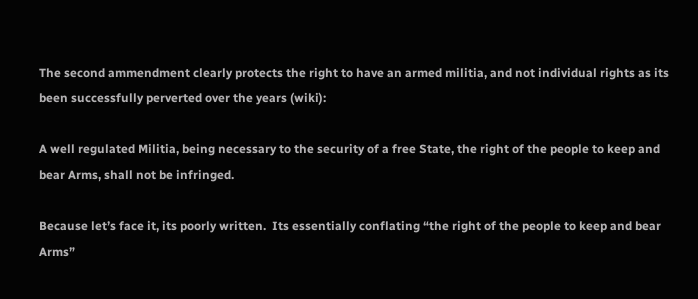The second ammendment clearly protects the right to have an armed militia, and not individual rights as its been successfully perverted over the years (wiki):

A well regulated Militia, being necessary to the security of a free State, the right of the people to keep and bear Arms, shall not be infringed.

Because let’s face it, its poorly written.  Its essentially conflating “the right of the people to keep and bear Arms”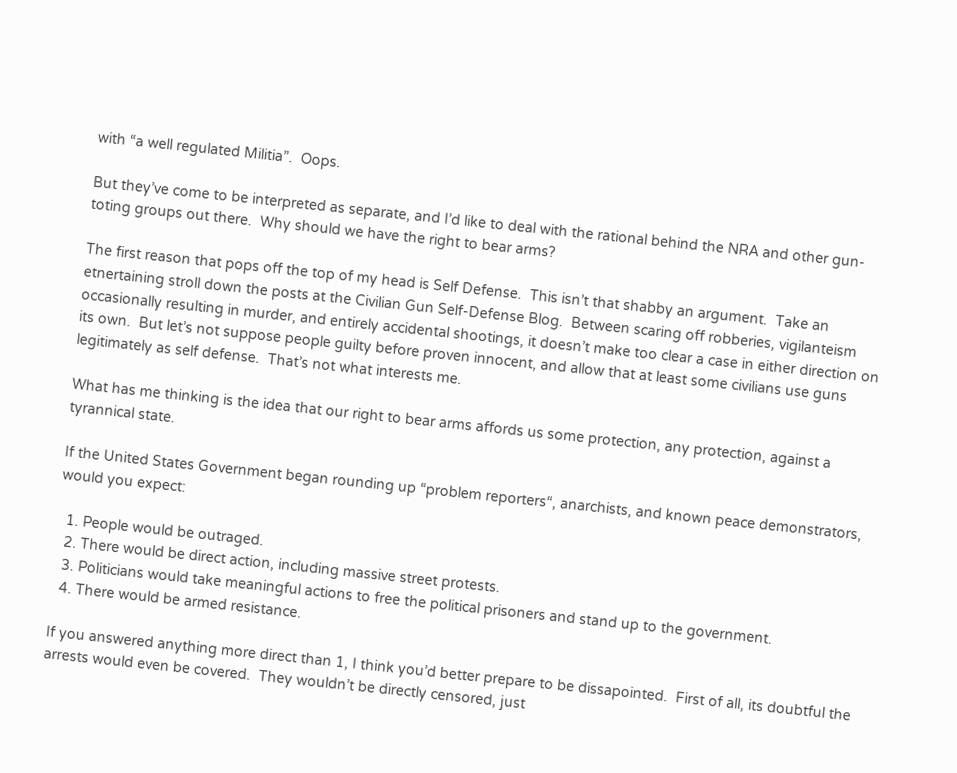with “a well regulated Militia”.  Oops.

But they’ve come to be interpreted as separate, and I’d like to deal with the rational behind the NRA and other gun-toting groups out there.  Why should we have the right to bear arms?

The first reason that pops off the top of my head is Self Defense.  This isn’t that shabby an argument.  Take an etnertaining stroll down the posts at the Civilian Gun Self-Defense Blog.  Between scaring off robberies, vigilanteism occasionally resulting in murder, and entirely accidental shootings, it doesn’t make too clear a case in either direction on its own.  But let’s not suppose people guilty before proven innocent, and allow that at least some civilians use guns legitimately as self defense.  That’s not what interests me.

What has me thinking is the idea that our right to bear arms affords us some protection, any protection, against a tyrannical state.

If the United States Government began rounding up “problem reporters“, anarchists, and known peace demonstrators, would you expect:

  1. People would be outraged.
  2. There would be direct action, including massive street protests.
  3. Politicians would take meaningful actions to free the political prisoners and stand up to the government.
  4. There would be armed resistance.

If you answered anything more direct than 1, I think you’d better prepare to be dissapointed.  First of all, its doubtful the arrests would even be covered.  They wouldn’t be directly censored, just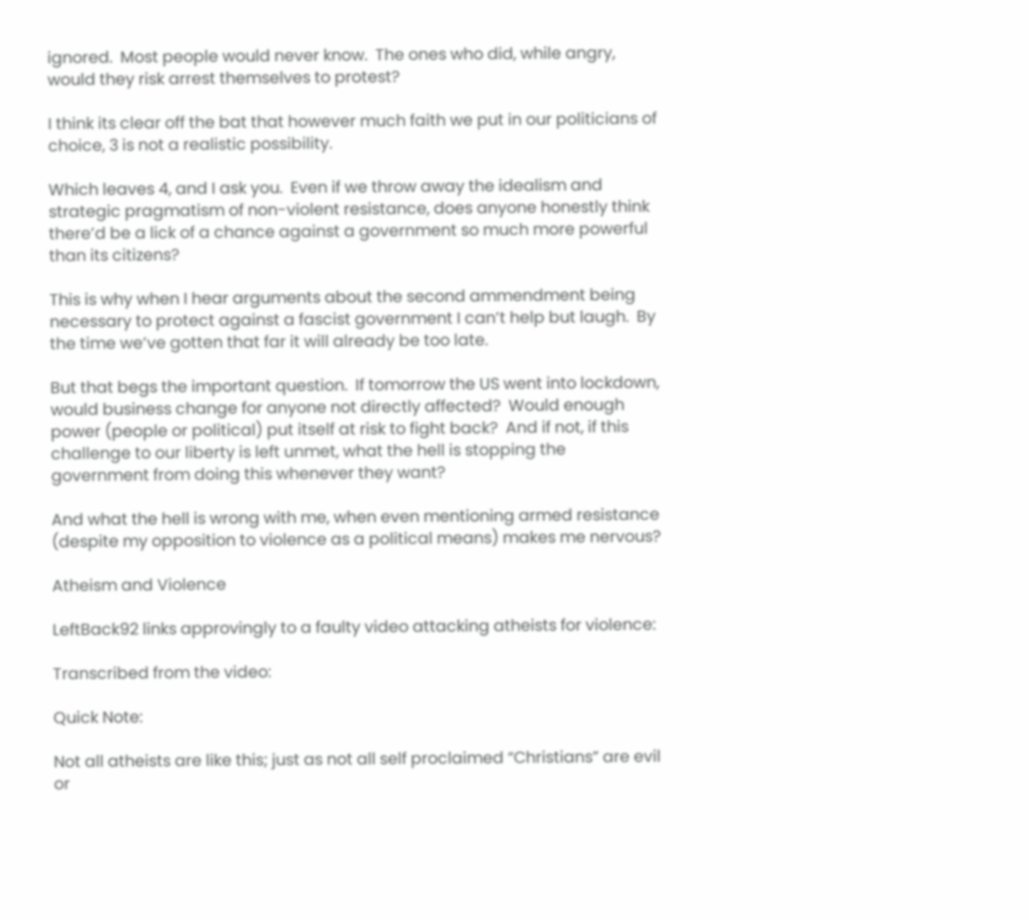ignored.  Most people would never know.  The ones who did, while angry, would they risk arrest themselves to protest?

I think its clear off the bat that however much faith we put in our politicians of choice, 3 is not a realistic possibility.

Which leaves 4, and I ask you.  Even if we throw away the idealism and strategic pragmatism of non-violent resistance, does anyone honestly think there’d be a lick of a chance against a government so much more powerful than its citizens?

This is why when I hear arguments about the second ammendment being necessary to protect against a fascist government I can’t help but laugh.  By the time we’ve gotten that far it will already be too late.

But that begs the important question.  If tomorrow the US went into lockdown, would business change for anyone not directly affected?  Would enough power (people or political) put itself at risk to fight back?  And if not, if this challenge to our liberty is left unmet, what the hell is stopping the government from doing this whenever they want?

And what the hell is wrong with me, when even mentioning armed resistance (despite my opposition to violence as a political means) makes me nervous?

Atheism and Violence

LeftBack92 links approvingly to a faulty video attacking atheists for violence:

Transcribed from the video:

Quick Note:

Not all atheists are like this; just as not all self proclaimed “Christians” are evil or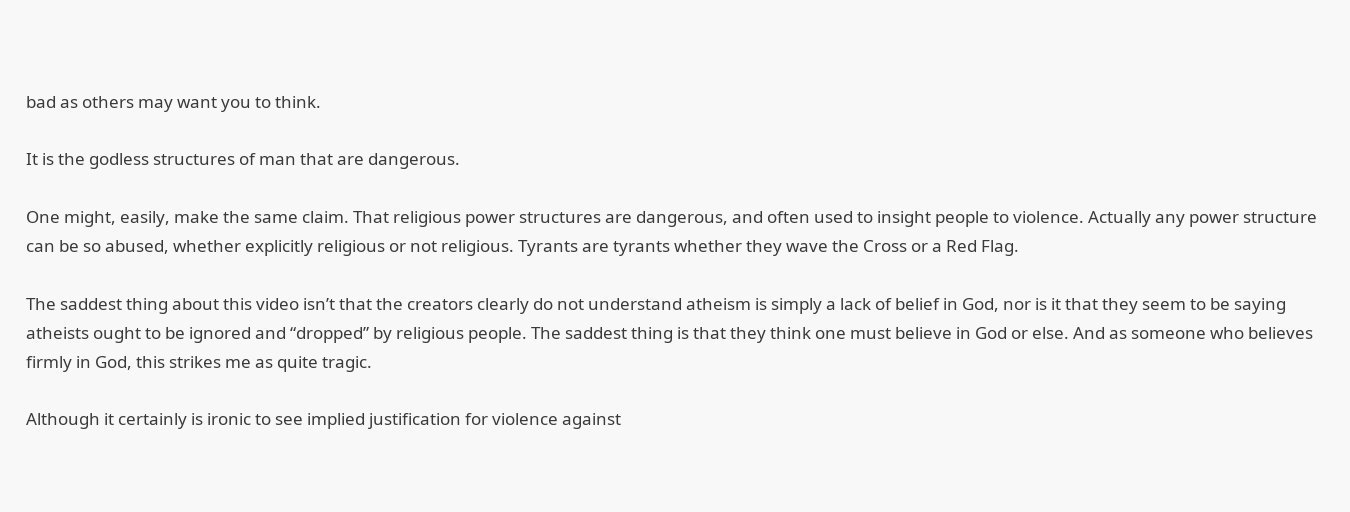bad as others may want you to think.

It is the godless structures of man that are dangerous.

One might, easily, make the same claim. That religious power structures are dangerous, and often used to insight people to violence. Actually any power structure can be so abused, whether explicitly religious or not religious. Tyrants are tyrants whether they wave the Cross or a Red Flag.

The saddest thing about this video isn’t that the creators clearly do not understand atheism is simply a lack of belief in God, nor is it that they seem to be saying atheists ought to be ignored and “dropped” by religious people. The saddest thing is that they think one must believe in God or else. And as someone who believes firmly in God, this strikes me as quite tragic.

Although it certainly is ironic to see implied justification for violence against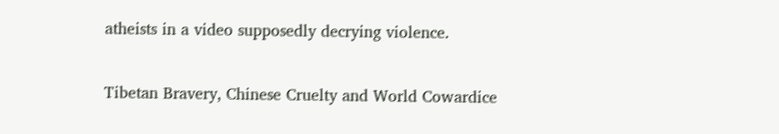atheists in a video supposedly decrying violence.

Tibetan Bravery, Chinese Cruelty and World Cowardice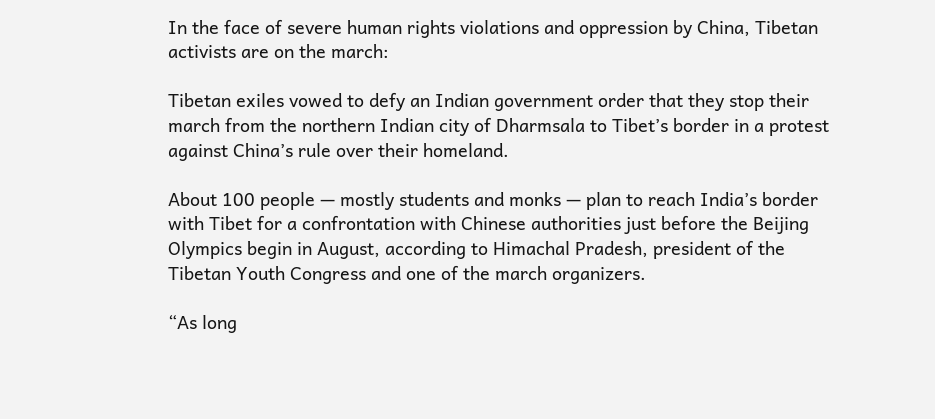In the face of severe human rights violations and oppression by China, Tibetan activists are on the march:

Tibetan exiles vowed to defy an Indian government order that they stop their march from the northern Indian city of Dharmsala to Tibet’s border in a protest against China’s rule over their homeland.

About 100 people — mostly students and monks — plan to reach India’s border with Tibet for a confrontation with Chinese authorities just before the Beijing Olympics begin in August, according to Himachal Pradesh, president of the Tibetan Youth Congress and one of the march organizers.

“As long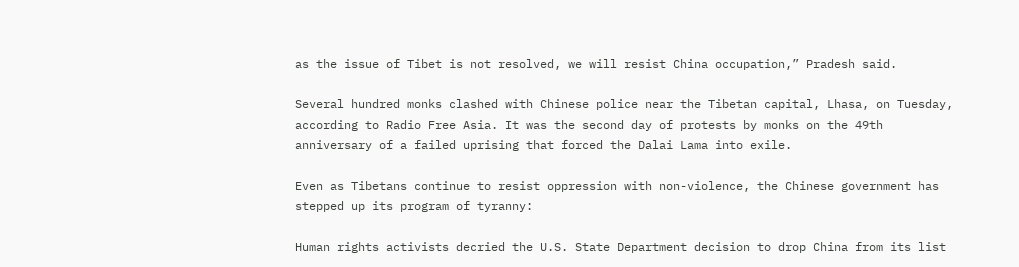as the issue of Tibet is not resolved, we will resist China occupation,” Pradesh said.

Several hundred monks clashed with Chinese police near the Tibetan capital, Lhasa, on Tuesday, according to Radio Free Asia. It was the second day of protests by monks on the 49th anniversary of a failed uprising that forced the Dalai Lama into exile.

Even as Tibetans continue to resist oppression with non-violence, the Chinese government has stepped up its program of tyranny:

Human rights activists decried the U.S. State Department decision to drop China from its list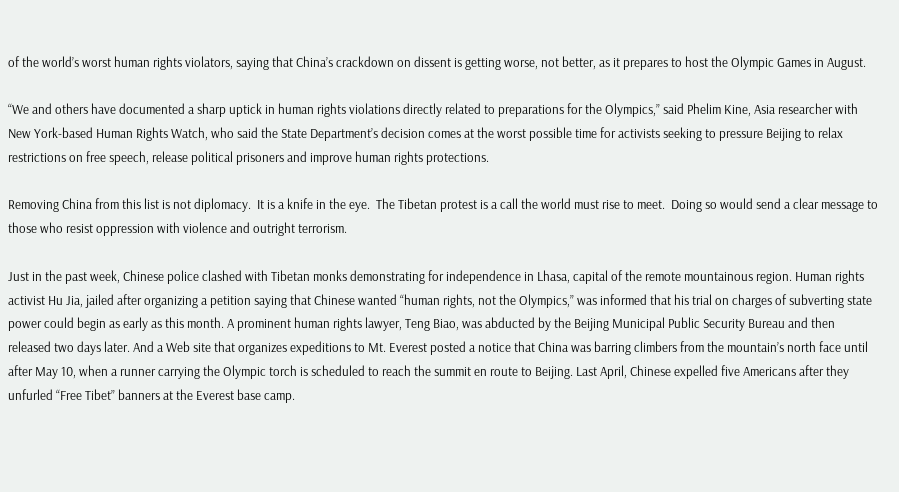of the world’s worst human rights violators, saying that China’s crackdown on dissent is getting worse, not better, as it prepares to host the Olympic Games in August.

“We and others have documented a sharp uptick in human rights violations directly related to preparations for the Olympics,” said Phelim Kine, Asia researcher with New York-based Human Rights Watch, who said the State Department’s decision comes at the worst possible time for activists seeking to pressure Beijing to relax restrictions on free speech, release political prisoners and improve human rights protections.

Removing China from this list is not diplomacy.  It is a knife in the eye.  The Tibetan protest is a call the world must rise to meet.  Doing so would send a clear message to those who resist oppression with violence and outright terrorism.

Just in the past week, Chinese police clashed with Tibetan monks demonstrating for independence in Lhasa, capital of the remote mountainous region. Human rights activist Hu Jia, jailed after organizing a petition saying that Chinese wanted “human rights, not the Olympics,” was informed that his trial on charges of subverting state power could begin as early as this month. A prominent human rights lawyer, Teng Biao, was abducted by the Beijing Municipal Public Security Bureau and then released two days later. And a Web site that organizes expeditions to Mt. Everest posted a notice that China was barring climbers from the mountain’s north face until after May 10, when a runner carrying the Olympic torch is scheduled to reach the summit en route to Beijing. Last April, Chinese expelled five Americans after they unfurled “Free Tibet” banners at the Everest base camp.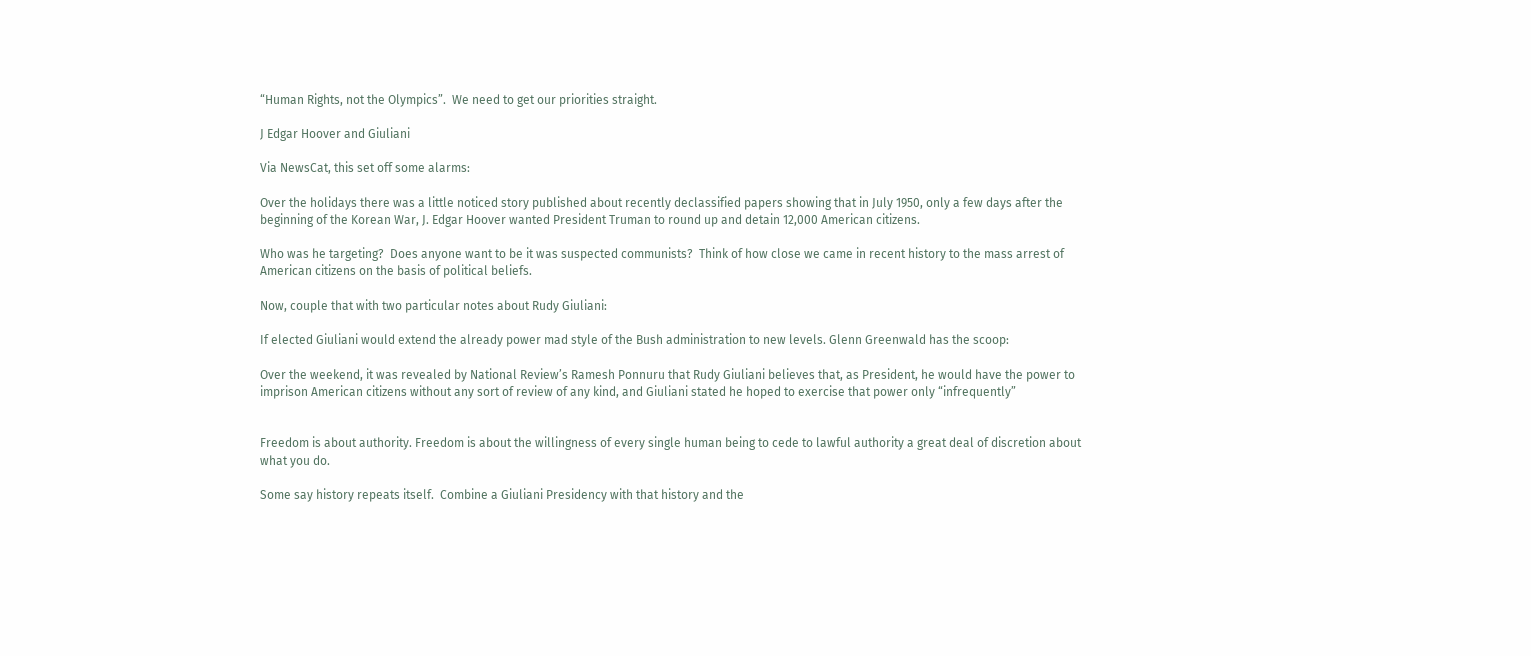“Human Rights, not the Olympics”.  We need to get our priorities straight.

J Edgar Hoover and Giuliani

Via NewsCat, this set off some alarms:

Over the holidays there was a little noticed story published about recently declassified papers showing that in July 1950, only a few days after the beginning of the Korean War, J. Edgar Hoover wanted President Truman to round up and detain 12,000 American citizens.

Who was he targeting?  Does anyone want to be it was suspected communists?  Think of how close we came in recent history to the mass arrest of American citizens on the basis of political beliefs.

Now, couple that with two particular notes about Rudy Giuliani:

If elected Giuliani would extend the already power mad style of the Bush administration to new levels. Glenn Greenwald has the scoop:

Over the weekend, it was revealed by National Review’s Ramesh Ponnuru that Rudy Giuliani believes that, as President, he would have the power to imprison American citizens without any sort of review of any kind, and Giuliani stated he hoped to exercise that power only “infrequently”


Freedom is about authority. Freedom is about the willingness of every single human being to cede to lawful authority a great deal of discretion about what you do.

Some say history repeats itself.  Combine a Giuliani Presidency with that history and the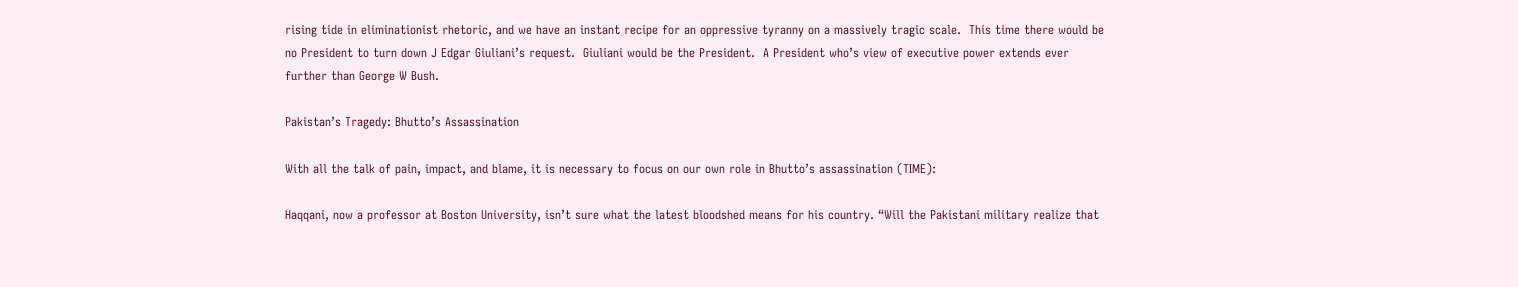rising tide in eliminationist rhetoric, and we have an instant recipe for an oppressive tyranny on a massively tragic scale.  This time there would be no President to turn down J Edgar Giuliani’s request.  Giuliani would be the President.  A President who’s view of executive power extends ever further than George W Bush.

Pakistan’s Tragedy: Bhutto’s Assassination

With all the talk of pain, impact, and blame, it is necessary to focus on our own role in Bhutto’s assassination (TIME):

Haqqani, now a professor at Boston University, isn’t sure what the latest bloodshed means for his country. “Will the Pakistani military realize that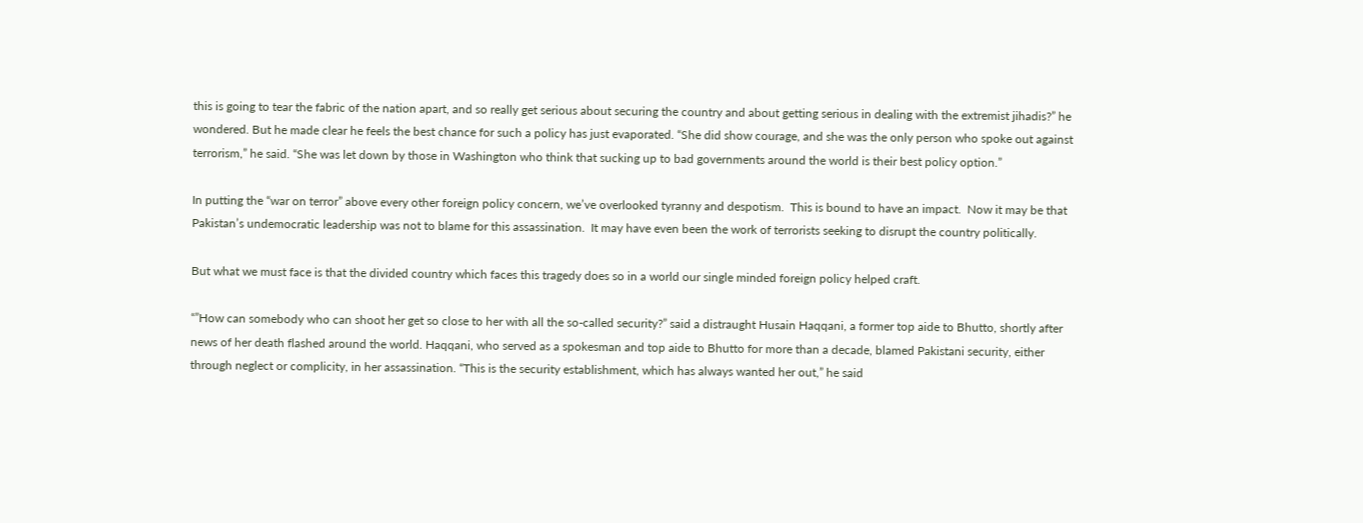this is going to tear the fabric of the nation apart, and so really get serious about securing the country and about getting serious in dealing with the extremist jihadis?” he wondered. But he made clear he feels the best chance for such a policy has just evaporated. “She did show courage, and she was the only person who spoke out against terrorism,” he said. “She was let down by those in Washington who think that sucking up to bad governments around the world is their best policy option.”

In putting the “war on terror” above every other foreign policy concern, we’ve overlooked tyranny and despotism.  This is bound to have an impact.  Now it may be that Pakistan’s undemocratic leadership was not to blame for this assassination.  It may have even been the work of terrorists seeking to disrupt the country politically.

But what we must face is that the divided country which faces this tragedy does so in a world our single minded foreign policy helped craft.

“”How can somebody who can shoot her get so close to her with all the so-called security?” said a distraught Husain Haqqani, a former top aide to Bhutto, shortly after news of her death flashed around the world. Haqqani, who served as a spokesman and top aide to Bhutto for more than a decade, blamed Pakistani security, either through neglect or complicity, in her assassination. “This is the security establishment, which has always wanted her out,” he said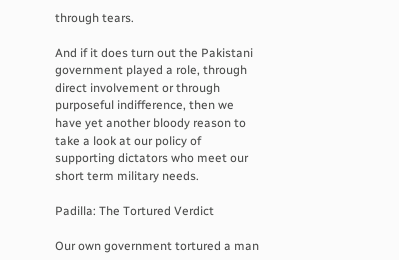through tears.

And if it does turn out the Pakistani government played a role, through direct involvement or through purposeful indifference, then we have yet another bloody reason to take a look at our policy of supporting dictators who meet our short term military needs.

Padilla: The Tortured Verdict

Our own government tortured a man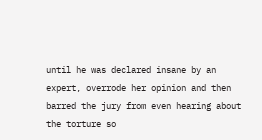until he was declared insane by an expert, overrode her opinion and then barred the jury from even hearing about the torture so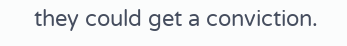they could get a conviction.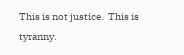This is not justice.  This is tyranny.